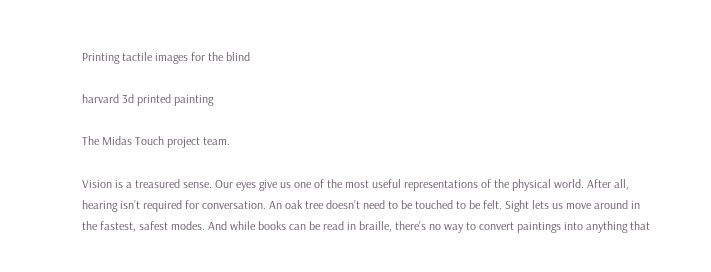Printing tactile images for the blind

harvard 3d printed painting

The Midas Touch project team.

Vision is a treasured sense. Our eyes give us one of the most useful representations of the physical world. After all, hearing isn’t required for conversation. An oak tree doesn’t need to be touched to be felt. Sight lets us move around in the fastest, safest modes. And while books can be read in braille, there’s no way to convert paintings into anything that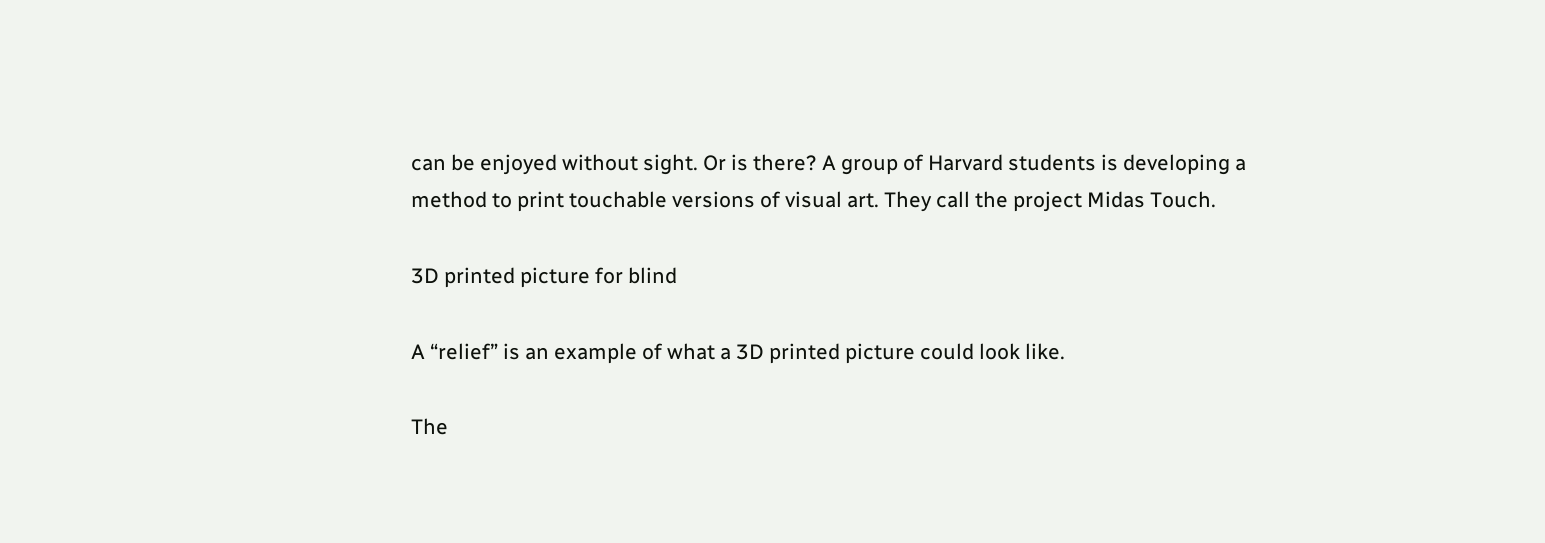can be enjoyed without sight. Or is there? A group of Harvard students is developing a method to print touchable versions of visual art. They call the project Midas Touch.

3D printed picture for blind

A “relief” is an example of what a 3D printed picture could look like.

The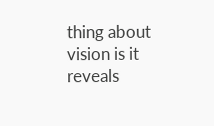thing about vision is it reveals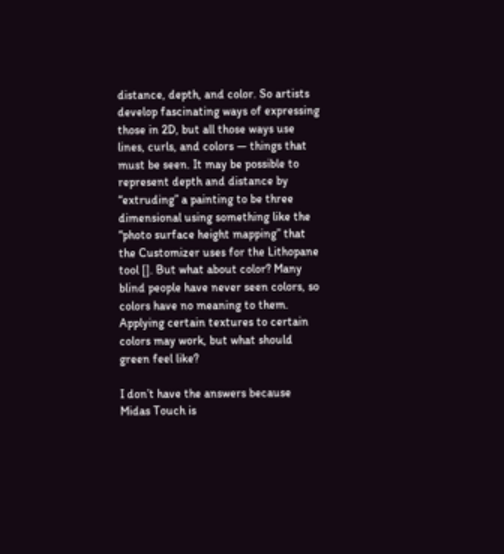distance, depth, and color. So artists develop fascinating ways of expressing those in 2D, but all those ways use lines, curls, and colors — things that must be seen. It may be possible to represent depth and distance by “extruding” a painting to be three dimensional using something like the “photo surface height mapping” that the Customizer uses for the Lithopane tool []. But what about color? Many blind people have never seen colors, so colors have no meaning to them. Applying certain textures to certain colors may work, but what should green feel like?

I don’t have the answers because Midas Touch is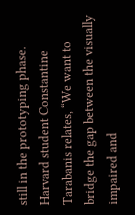still in the prototyping phase. Harvard student Constantine Tarabanis relates, “We want to bridge the gap between the visually impaired and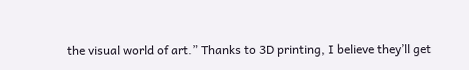the visual world of art.” Thanks to 3D printing, I believe they’ll get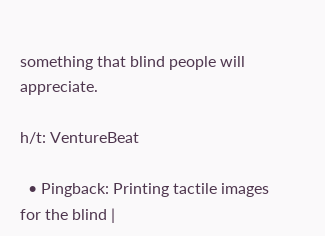something that blind people will appreciate.

h/t: VentureBeat

  • Pingback: Printing tactile images for the blind |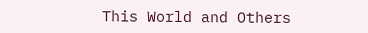This World and Others